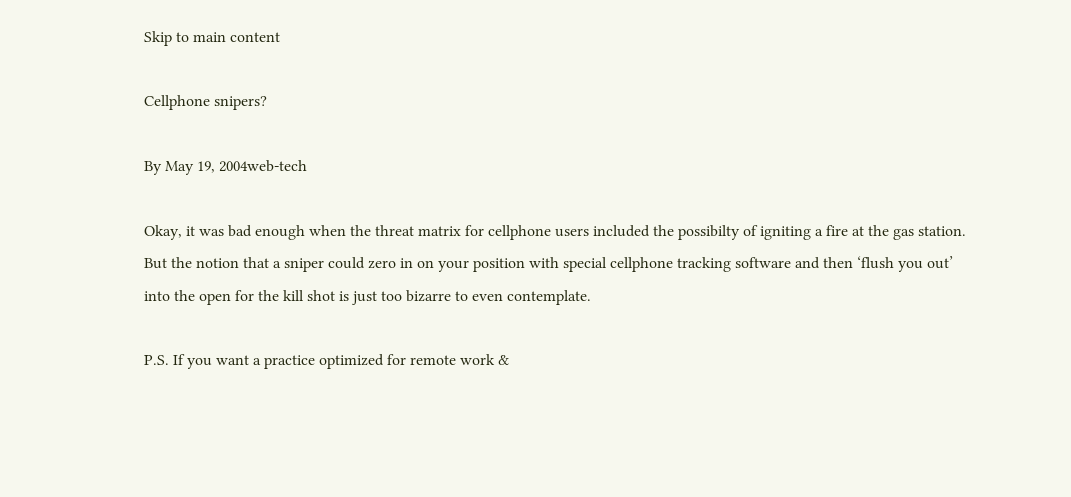Skip to main content

Cellphone snipers?

By May 19, 2004web-tech

Okay, it was bad enough when the threat matrix for cellphone users included the possibilty of igniting a fire at the gas station. But the notion that a sniper could zero in on your position with special cellphone tracking software and then ‘flush you out’ into the open for the kill shot is just too bizarre to even contemplate.

P.S. If you want a practice optimized for remote work &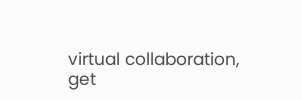virtual collaboration, get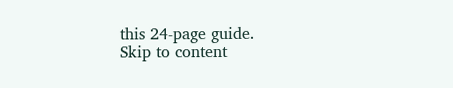this 24-page guide.
Skip to content